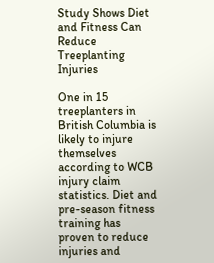Study Shows Diet and Fitness Can Reduce Treeplanting Injuries

One in 15 treeplanters in British Columbia is likely to injure themselves according to WCB injury claim statistics. Diet and pre-season fitness training has proven to reduce injuries and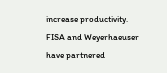increase productivity. FISA and Weyerhaeuser have partnered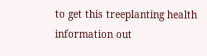to get this treeplanting health information out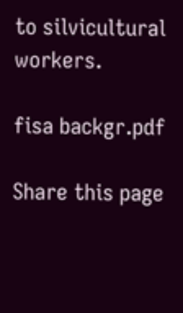to silvicultural workers.

fisa backgr.pdf

Share this page